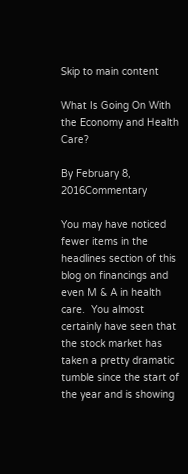Skip to main content

What Is Going On With the Economy and Health Care?

By February 8, 2016Commentary

You may have noticed fewer items in the headlines section of this blog on financings and even M & A in health care.  You almost certainly have seen that the stock market has taken a pretty dramatic tumble since the start of the year and is showing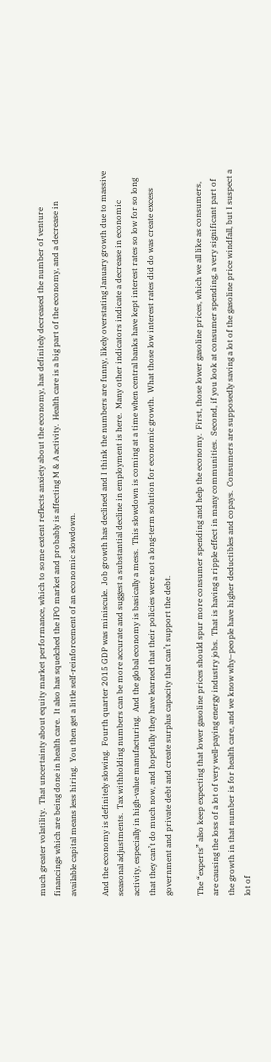much greater volatility.  That uncertainty about equity market performance, which to some extent reflects anxiety about the economy, has definitely decreased the number of venture financings which are being done in health care.  It also has squelched the IPO market and probably is affecting M & A activity.  Health care is a big part of the economy, and a decrease in available capital means less hiring.  You then get a little self-reinforcement of an economic slowdown.

And the economy is definitely slowing.  Fourth quarter 2015 GDP was miniscule.  Job growth has declined and I think the numbers are funny, likely overstating January growth due to massive seasonal adjustments.  Tax withholding numbers can be more accurate and suggest a substantial decline in employment is here.  Many other indicators indicate a decrease in economic activity, especially in high-value manufacturing.  And the global economy is basically a mess.  This slowdown is coming at a time when central banks have kept interest rates so low for so long that they can’t do much now, and hopefully they have learned that their policies were not a long-term solution for economic growth.  What those low interest rates did do was create excess government and private debt and create surplus capacity that can’t support the debt.

The “experts” also keep expecting that lower gasoline prices should spur more consumer spending and help the economy.  First, those lower gasoline prices, which we all like as consumers, are causing the loss of a lot of very well-paying energy industry jobs.  That is having a ripple effect in many communities.  Second, if you look at consumer spending, a very significant part of the growth in that number is for health care, and we know why–people have higher deductibles and copays.  Consumers are supposedly saving a lot of the gasoline price windfall, but I suspect a lot of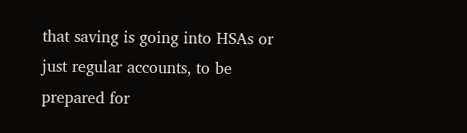that saving is going into HSAs or just regular accounts, to be prepared for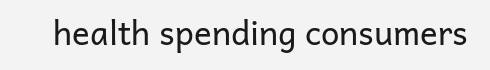health spending consumers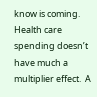know is coming.  Health care spending doesn’t have much a multiplier effect.  A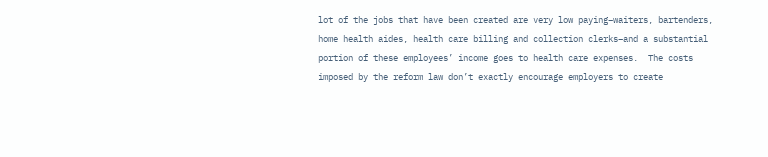lot of the jobs that have been created are very low paying–waiters, bartenders, home health aides, health care billing and collection clerks–and a substantial portion of these employees’ income goes to health care expenses.  The costs imposed by the reform law don’t exactly encourage employers to create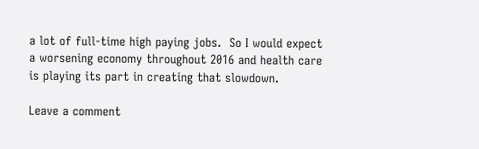a lot of full-time high paying jobs.  So I would expect a worsening economy throughout 2016 and health care is playing its part in creating that slowdown.

Leave a comment